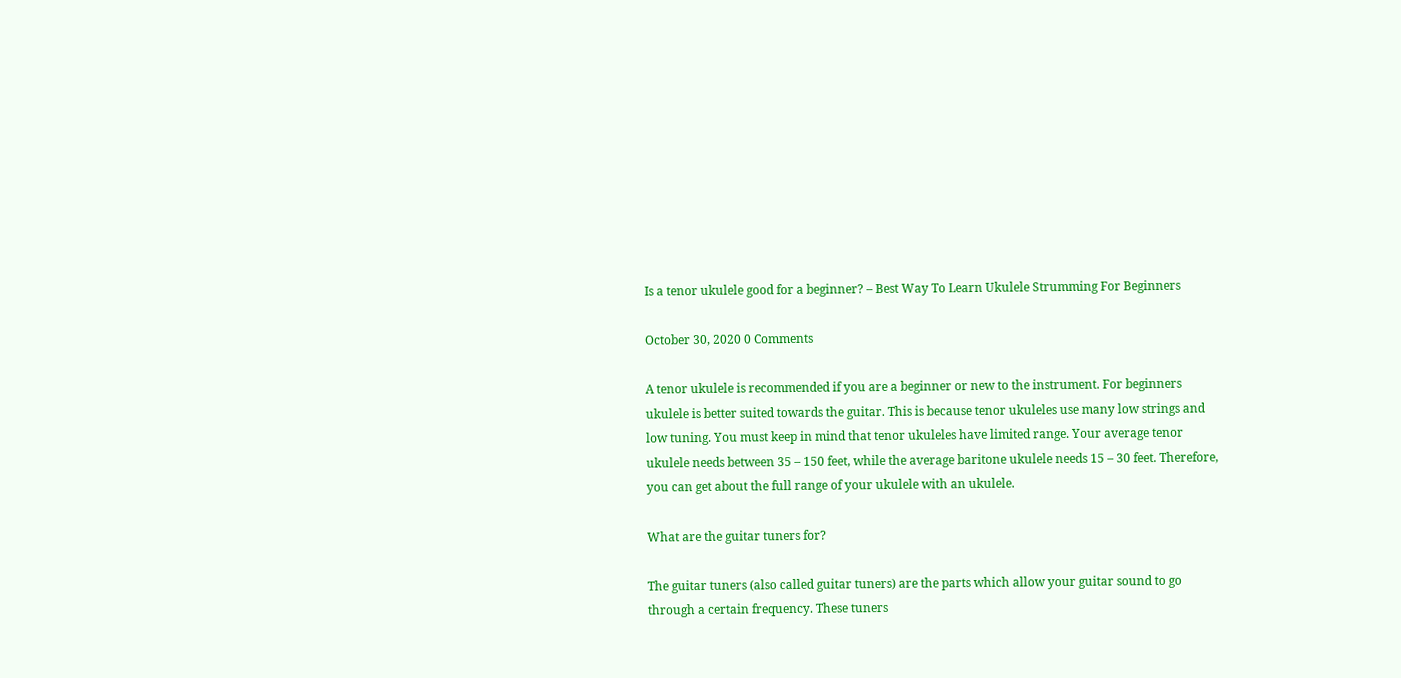Is a tenor ukulele good for a beginner? – Best Way To Learn Ukulele Strumming For Beginners

October 30, 2020 0 Comments

A tenor ukulele is recommended if you are a beginner or new to the instrument. For beginners ukulele is better suited towards the guitar. This is because tenor ukuleles use many low strings and low tuning. You must keep in mind that tenor ukuleles have limited range. Your average tenor ukulele needs between 35 – 150 feet, while the average baritone ukulele needs 15 – 30 feet. Therefore, you can get about the full range of your ukulele with an ukulele.

What are the guitar tuners for?

The guitar tuners (also called guitar tuners) are the parts which allow your guitar sound to go through a certain frequency. These tuners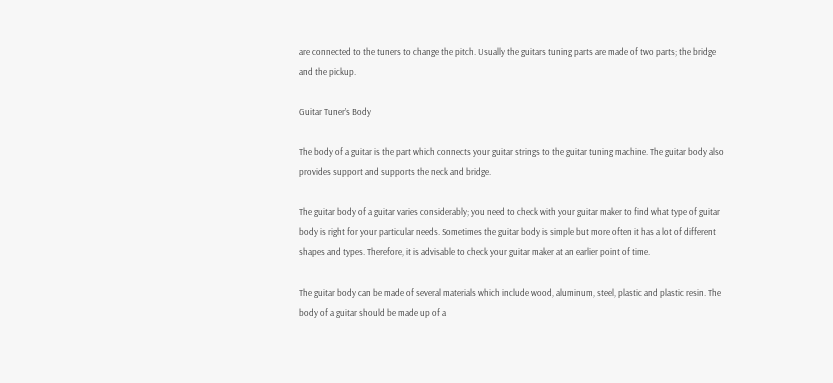are connected to the tuners to change the pitch. Usually the guitars tuning parts are made of two parts; the bridge and the pickup.

Guitar Tuner’s Body

The body of a guitar is the part which connects your guitar strings to the guitar tuning machine. The guitar body also provides support and supports the neck and bridge.

The guitar body of a guitar varies considerably; you need to check with your guitar maker to find what type of guitar body is right for your particular needs. Sometimes the guitar body is simple but more often it has a lot of different shapes and types. Therefore, it is advisable to check your guitar maker at an earlier point of time.

The guitar body can be made of several materials which include wood, aluminum, steel, plastic and plastic resin. The body of a guitar should be made up of a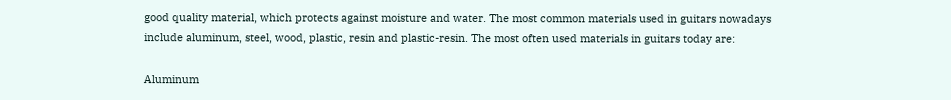good quality material, which protects against moisture and water. The most common materials used in guitars nowadays include aluminum, steel, wood, plastic, resin and plastic-resin. The most often used materials in guitars today are:

Aluminum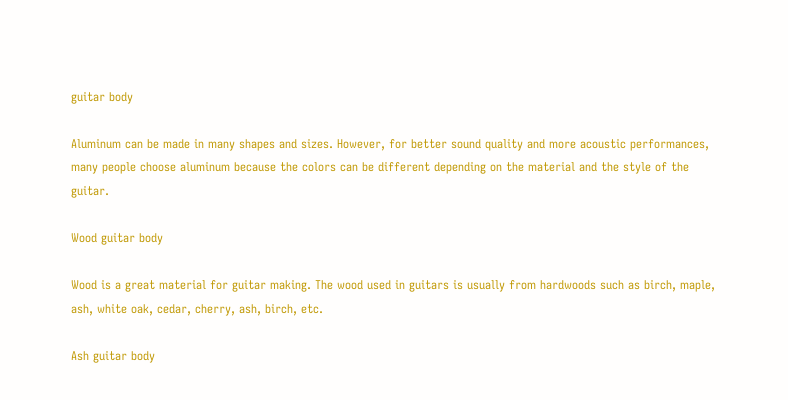guitar body

Aluminum can be made in many shapes and sizes. However, for better sound quality and more acoustic performances, many people choose aluminum because the colors can be different depending on the material and the style of the guitar.

Wood guitar body

Wood is a great material for guitar making. The wood used in guitars is usually from hardwoods such as birch, maple, ash, white oak, cedar, cherry, ash, birch, etc.

Ash guitar body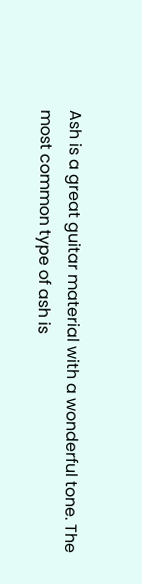Ash is a great guitar material with a wonderful tone. The most common type of ash is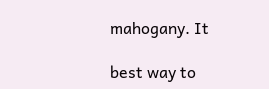mahogany. It

best way to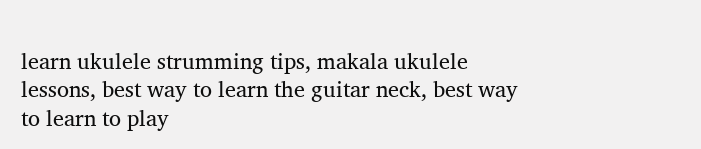learn ukulele strumming tips, makala ukulele lessons, best way to learn the guitar neck, best way to learn to play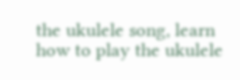the ukulele song, learn how to play the ukulele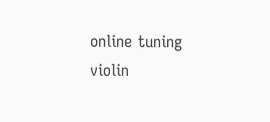online tuning violin